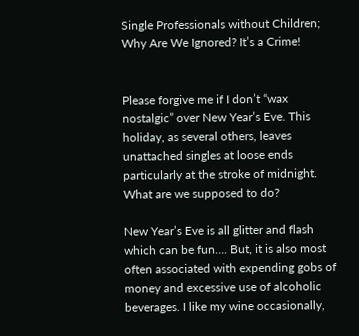Single Professionals without Children; Why Are We Ignored? It’s a Crime!


Please forgive me if I don’t “wax nostalgic” over New Year’s Eve. This holiday, as several others, leaves unattached singles at loose ends particularly at the stroke of midnight. What are we supposed to do?

New Year’s Eve is all glitter and flash which can be fun…. But, it is also most often associated with expending gobs of money and excessive use of alcoholic beverages. I like my wine occasionally,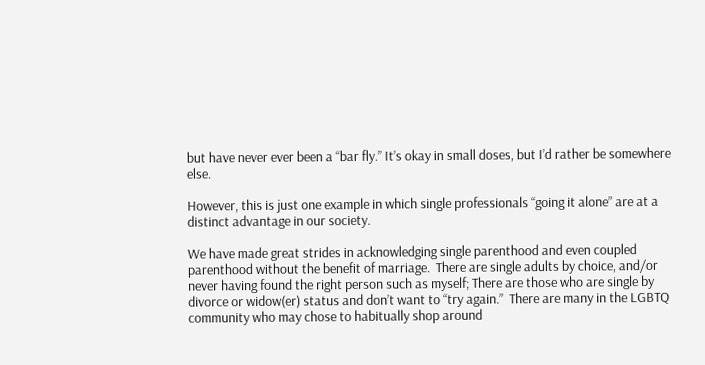but have never ever been a “bar fly.” It’s okay in small doses, but I’d rather be somewhere else.

However, this is just one example in which single professionals “going it alone” are at a distinct advantage in our society.

We have made great strides in acknowledging single parenthood and even coupled parenthood without the benefit of marriage.  There are single adults by choice, and/or never having found the right person such as myself; There are those who are single by divorce or widow(er) status and don’t want to “try again.”  There are many in the LGBTQ community who may chose to habitually shop around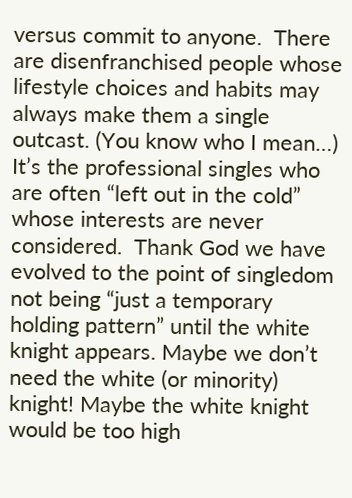versus commit to anyone.  There are disenfranchised people whose lifestyle choices and habits may always make them a single outcast. (You know who I mean…)  It’s the professional singles who are often “left out in the cold” whose interests are never considered.  Thank God we have evolved to the point of singledom not being “just a temporary holding pattern” until the white knight appears. Maybe we don’t need the white (or minority) knight! Maybe the white knight would be too high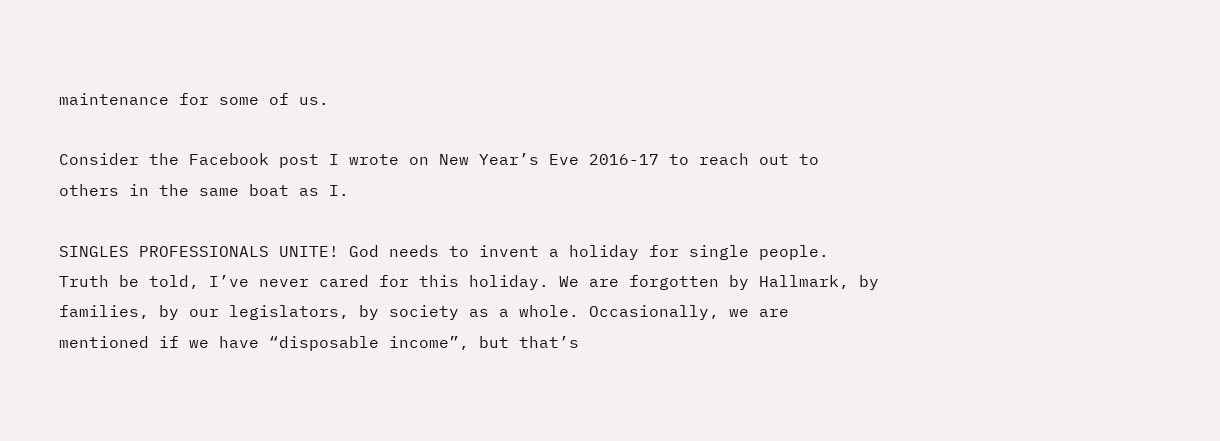maintenance for some of us.

Consider the Facebook post I wrote on New Year’s Eve 2016-17 to reach out to others in the same boat as I.

SINGLES PROFESSIONALS UNITE! God needs to invent a holiday for single people. Truth be told, I’ve never cared for this holiday. We are forgotten by Hallmark, by families, by our legislators, by society as a whole. Occasionally, we are mentioned if we have “disposable income”, but that’s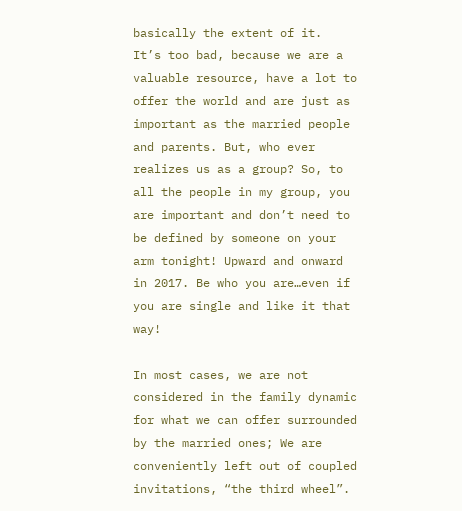basically the extent of it.
It’s too bad, because we are a valuable resource, have a lot to offer the world and are just as important as the married people and parents. But, who ever realizes us as a group? So, to all the people in my group, you are important and don’t need to be defined by someone on your arm tonight! Upward and onward in 2017. Be who you are…even if you are single and like it that way!

In most cases, we are not considered in the family dynamic for what we can offer surrounded by the married ones; We are conveniently left out of coupled invitations, “the third wheel”.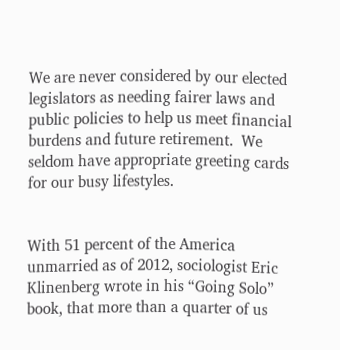We are never considered by our elected legislators as needing fairer laws and public policies to help us meet financial burdens and future retirement.  We seldom have appropriate greeting cards for our busy lifestyles.


With 51 percent of the America unmarried as of 2012, sociologist Eric Klinenberg wrote in his “Going Solo” book, that more than a quarter of us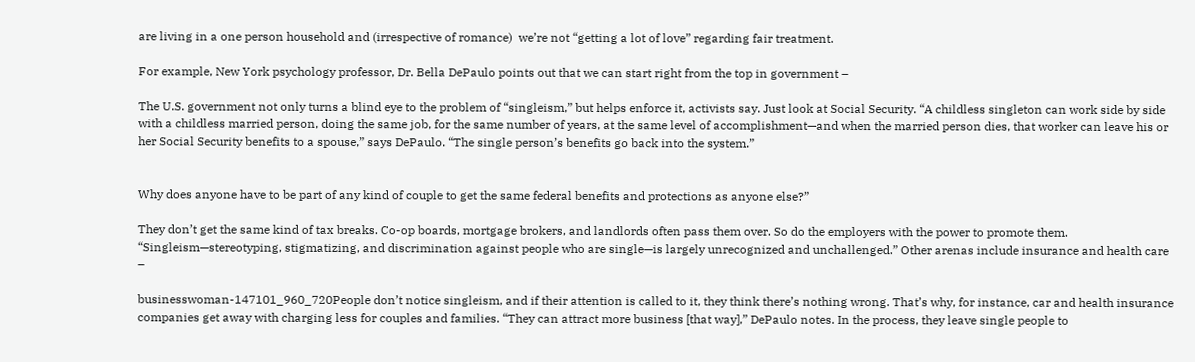are living in a one person household and (irrespective of romance)  we’re not “getting a lot of love” regarding fair treatment.

For example, New York psychology professor, Dr. Bella DePaulo points out that we can start right from the top in government –

The U.S. government not only turns a blind eye to the problem of “singleism,” but helps enforce it, activists say. Just look at Social Security. “A childless singleton can work side by side with a childless married person, doing the same job, for the same number of years, at the same level of accomplishment—and when the married person dies, that worker can leave his or her Social Security benefits to a spouse,” says DePaulo. “The single person’s benefits go back into the system.”


Why does anyone have to be part of any kind of couple to get the same federal benefits and protections as anyone else?”

They don’t get the same kind of tax breaks. Co-op boards, mortgage brokers, and landlords often pass them over. So do the employers with the power to promote them. “Singleism—stereotyping, stigmatizing, and discrimination against people who are single—is largely unrecognized and unchallenged.” Other arenas include insurance and health care –

businesswoman-147101_960_720People don’t notice singleism, and if their attention is called to it, they think there’s nothing wrong. That’s why, for instance, car and health insurance companies get away with charging less for couples and families. “They can attract more business [that way],” DePaulo notes. In the process, they leave single people to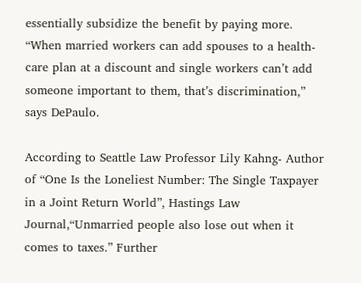essentially subsidize the benefit by paying more. “When married workers can add spouses to a health-care plan at a discount and single workers can’t add someone important to them, that’s discrimination,” says DePaulo.

According to Seattle Law Professor Lily Kahng- Author of “One Is the Loneliest Number: The Single Taxpayer in a Joint Return World”, Hastings Law Journal,“Unmarried people also lose out when it comes to taxes.” Further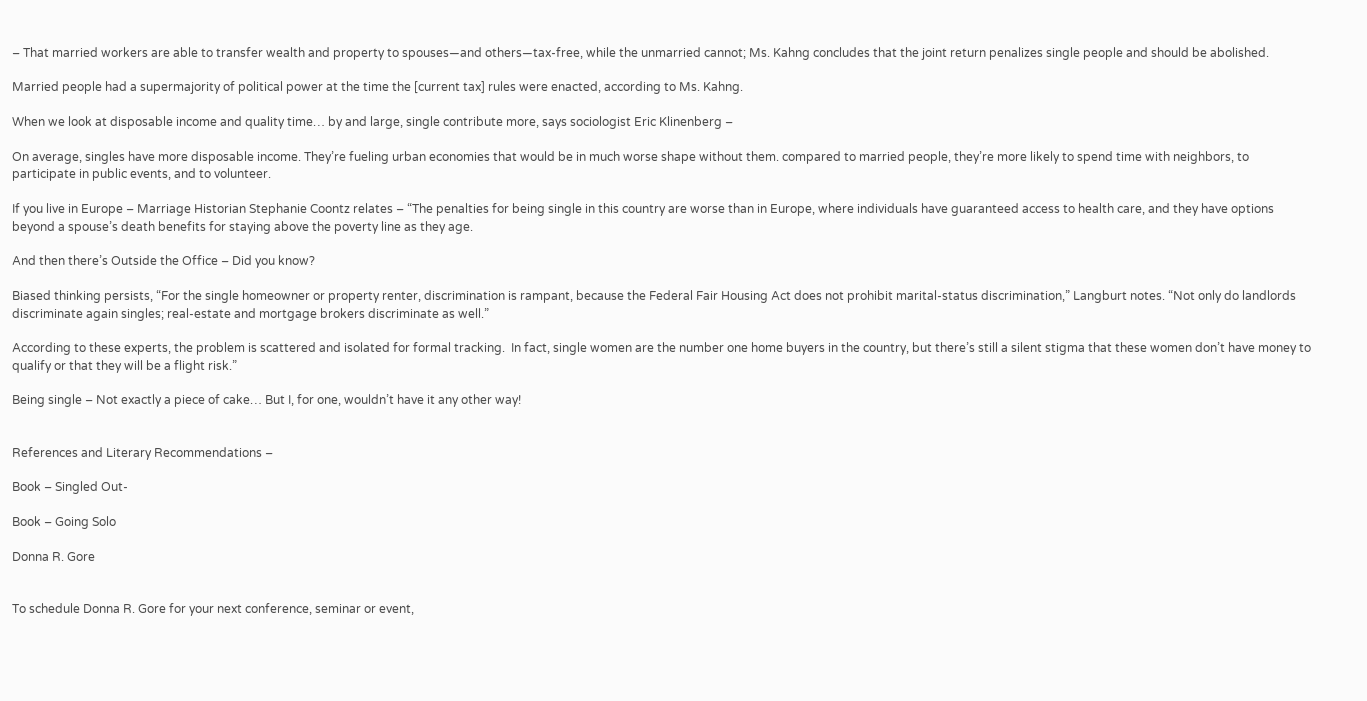– That married workers are able to transfer wealth and property to spouses—and others—tax-free, while the unmarried cannot; Ms. Kahng concludes that the joint return penalizes single people and should be abolished.

Married people had a supermajority of political power at the time the [current tax] rules were enacted, according to Ms. Kahng.

When we look at disposable income and quality time… by and large, single contribute more, says sociologist Eric Klinenberg –

On average, singles have more disposable income. They’re fueling urban economies that would be in much worse shape without them. compared to married people, they’re more likely to spend time with neighbors, to participate in public events, and to volunteer.

If you live in Europe – Marriage Historian Stephanie Coontz relates – “The penalties for being single in this country are worse than in Europe, where individuals have guaranteed access to health care, and they have options beyond a spouse’s death benefits for staying above the poverty line as they age.

And then there’s Outside the Office – Did you know?

Biased thinking persists, “For the single homeowner or property renter, discrimination is rampant, because the Federal Fair Housing Act does not prohibit marital-status discrimination,” Langburt notes. “Not only do landlords discriminate again singles; real-estate and mortgage brokers discriminate as well.”

According to these experts, the problem is scattered and isolated for formal tracking.  In fact, single women are the number one home buyers in the country, but there’s still a silent stigma that these women don’t have money to qualify or that they will be a flight risk.”

Being single – Not exactly a piece of cake… But I, for one, wouldn’t have it any other way!


References and Literary Recommendations –

Book – Singled Out-

Book – Going Solo

Donna R. Gore


To schedule Donna R. Gore for your next conference, seminar or event,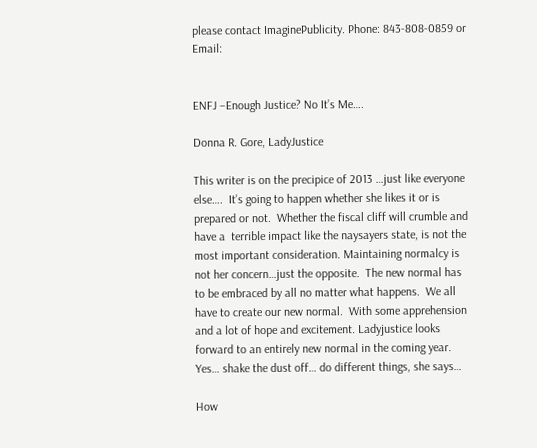please contact ImaginePublicity. Phone: 843-808-0859 or Email:


ENFJ –Enough Justice? No It’s Me….

Donna R. Gore, LadyJustice

This writer is on the precipice of 2013 …just like everyone else….  It’s going to happen whether she likes it or is prepared or not.  Whether the fiscal cliff will crumble and have a  terrible impact like the naysayers state, is not the most important consideration. Maintaining normalcy is not her concern…just the opposite.  The new normal has to be embraced by all no matter what happens.  We all have to create our new normal.  With some apprehension and a lot of hope and excitement. Ladyjustice looks forward to an entirely new normal in the coming year.  Yes… shake the dust off… do different things, she says…

How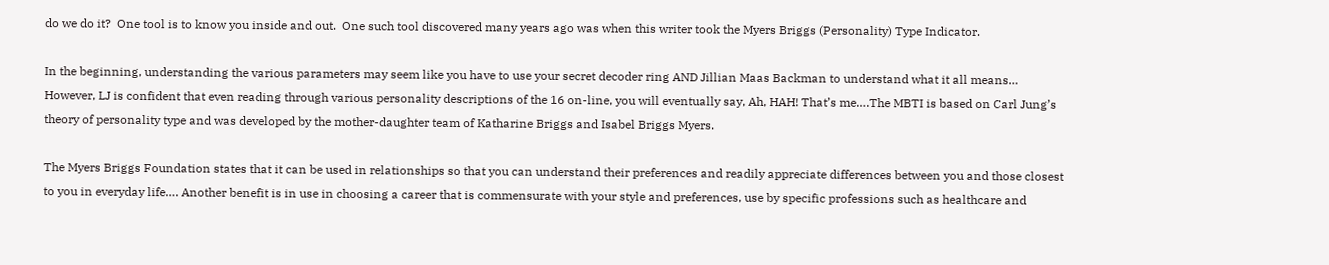do we do it?  One tool is to know you inside and out.  One such tool discovered many years ago was when this writer took the Myers Briggs (Personality) Type Indicator.

In the beginning, understanding the various parameters may seem like you have to use your secret decoder ring AND Jillian Maas Backman to understand what it all means… However, LJ is confident that even reading through various personality descriptions of the 16 on-line, you will eventually say, Ah, HAH! That’s me….The MBTI is based on Carl Jung’s theory of personality type and was developed by the mother-daughter team of Katharine Briggs and Isabel Briggs Myers.

The Myers Briggs Foundation states that it can be used in relationships so that you can understand their preferences and readily appreciate differences between you and those closest to you in everyday life…. Another benefit is in use in choosing a career that is commensurate with your style and preferences, use by specific professions such as healthcare and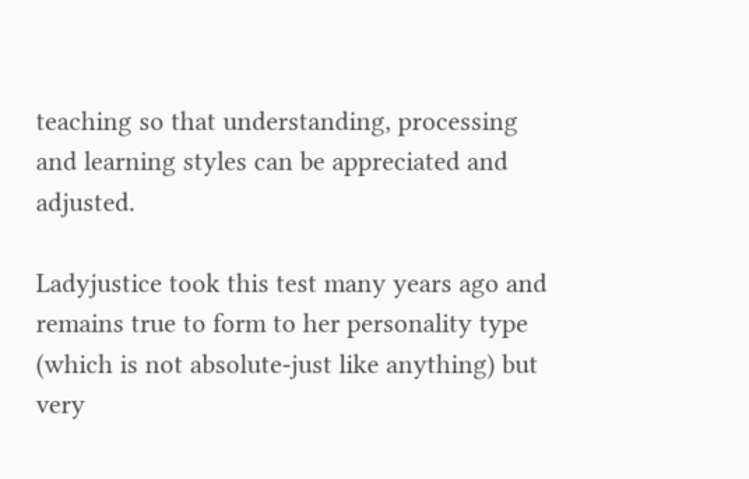teaching so that understanding, processing and learning styles can be appreciated and adjusted.

Ladyjustice took this test many years ago and remains true to form to her personality type (which is not absolute-just like anything) but very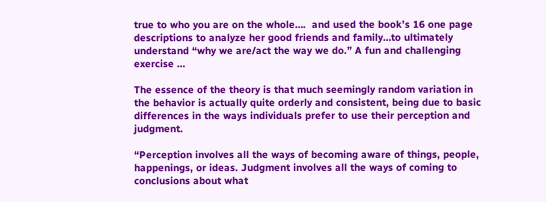true to who you are on the whole….  and used the book’s 16 one page descriptions to analyze her good friends and family…to ultimately understand “why we are/act the way we do.” A fun and challenging exercise …

The essence of the theory is that much seemingly random variation in the behavior is actually quite orderly and consistent, being due to basic differences in the ways individuals prefer to use their perception and judgment.

“Perception involves all the ways of becoming aware of things, people, happenings, or ideas. Judgment involves all the ways of coming to conclusions about what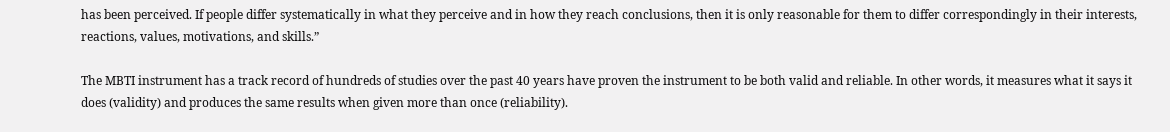has been perceived. If people differ systematically in what they perceive and in how they reach conclusions, then it is only reasonable for them to differ correspondingly in their interests, reactions, values, motivations, and skills.”

The MBTI instrument has a track record of hundreds of studies over the past 40 years have proven the instrument to be both valid and reliable. In other words, it measures what it says it does (validity) and produces the same results when given more than once (reliability).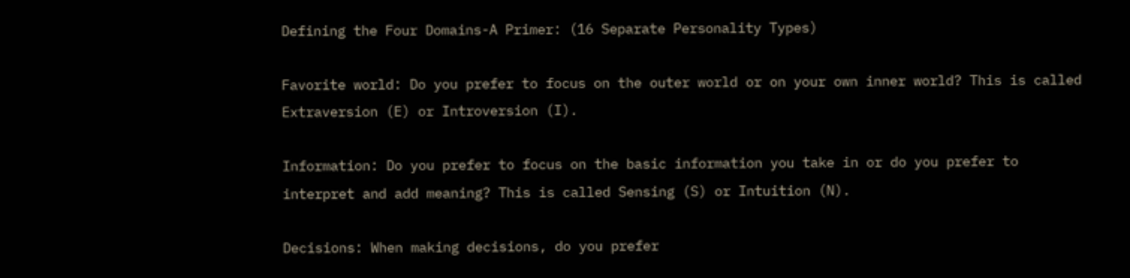Defining the Four Domains-A Primer: (16 Separate Personality Types)

Favorite world: Do you prefer to focus on the outer world or on your own inner world? This is called Extraversion (E) or Introversion (I).

Information: Do you prefer to focus on the basic information you take in or do you prefer to interpret and add meaning? This is called Sensing (S) or Intuition (N).

Decisions: When making decisions, do you prefer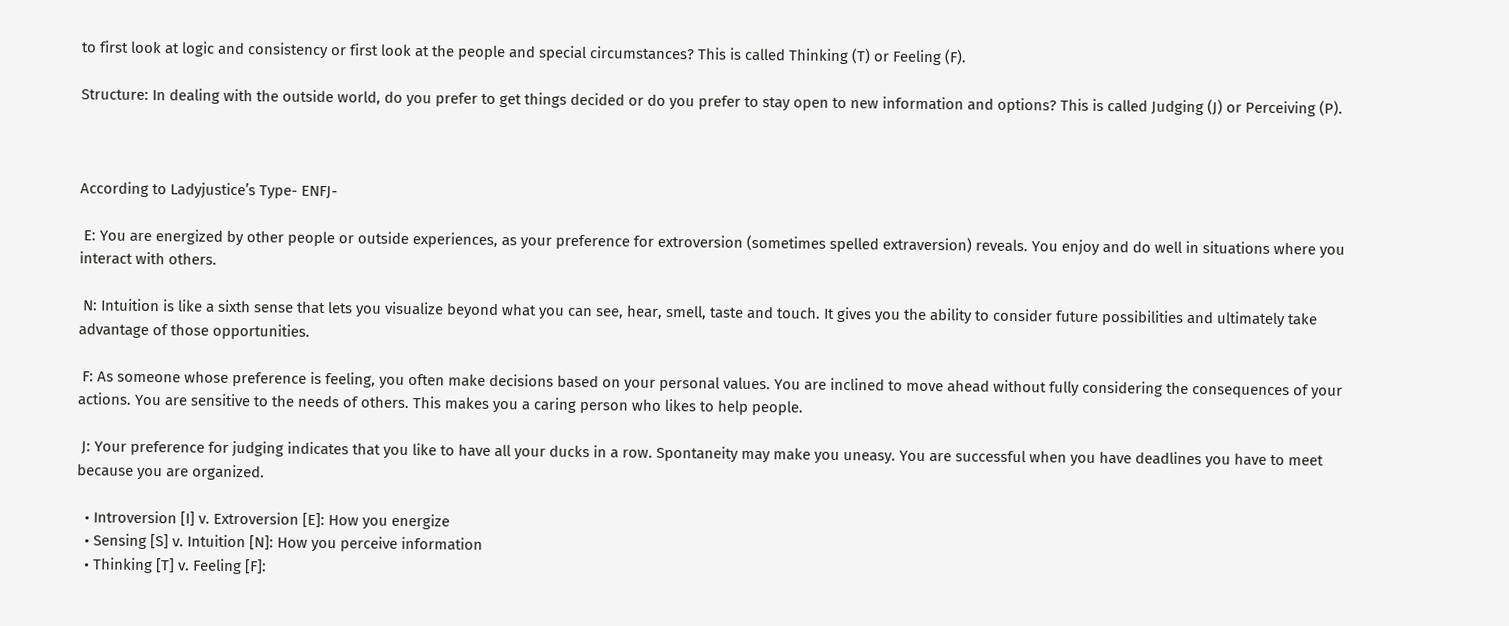to first look at logic and consistency or first look at the people and special circumstances? This is called Thinking (T) or Feeling (F).

Structure: In dealing with the outside world, do you prefer to get things decided or do you prefer to stay open to new information and options? This is called Judging (J) or Perceiving (P).



According to Ladyjustice’s Type- ENFJ-

 E: You are energized by other people or outside experiences, as your preference for extroversion (sometimes spelled extraversion) reveals. You enjoy and do well in situations where you interact with others.

 N: Intuition is like a sixth sense that lets you visualize beyond what you can see, hear, smell, taste and touch. It gives you the ability to consider future possibilities and ultimately take advantage of those opportunities.

 F: As someone whose preference is feeling, you often make decisions based on your personal values. You are inclined to move ahead without fully considering the consequences of your actions. You are sensitive to the needs of others. This makes you a caring person who likes to help people.

 J: Your preference for judging indicates that you like to have all your ducks in a row. Spontaneity may make you uneasy. You are successful when you have deadlines you have to meet because you are organized.

  • Introversion [I] v. Extroversion [E]: How you energize
  • Sensing [S] v. Intuition [N]: How you perceive information
  • Thinking [T] v. Feeling [F]: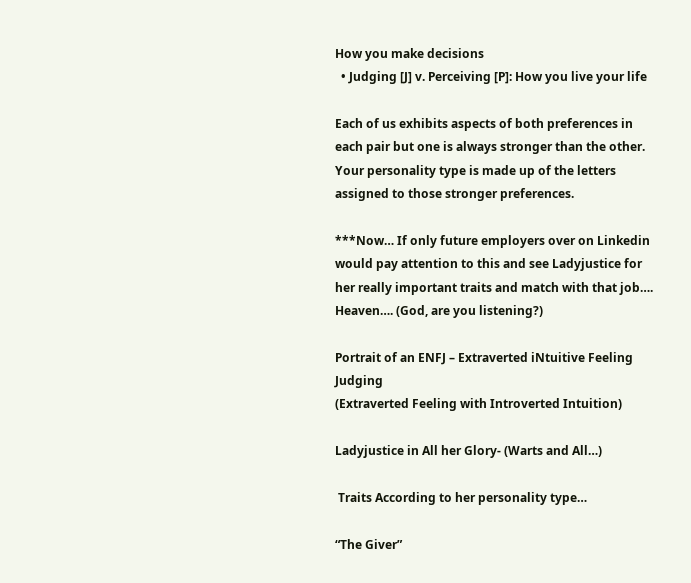How you make decisions
  • Judging [J] v. Perceiving [P]: How you live your life

Each of us exhibits aspects of both preferences in each pair but one is always stronger than the other. Your personality type is made up of the letters assigned to those stronger preferences.

***Now… If only future employers over on Linkedin would pay attention to this and see Ladyjustice for her really important traits and match with that job…. Heaven…. (God, are you listening?)

Portrait of an ENFJ – Extraverted iNtuitive Feeling Judging
(Extraverted Feeling with Introverted Intuition)

Ladyjustice in All her Glory- (Warts and All…)

 Traits According to her personality type…

“The Giver”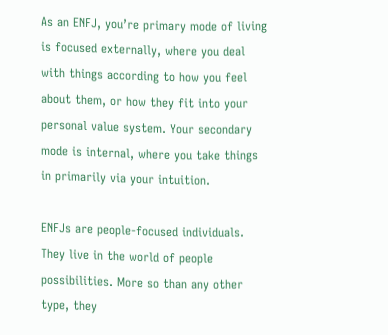As an ENFJ, you’re primary mode of living is focused externally, where you deal with things according to how you feel about them, or how they fit into your personal value system. Your secondary mode is internal, where you take things in primarily via your intuition.

ENFJs are people-focused individuals. They live in the world of people possibilities. More so than any other type, they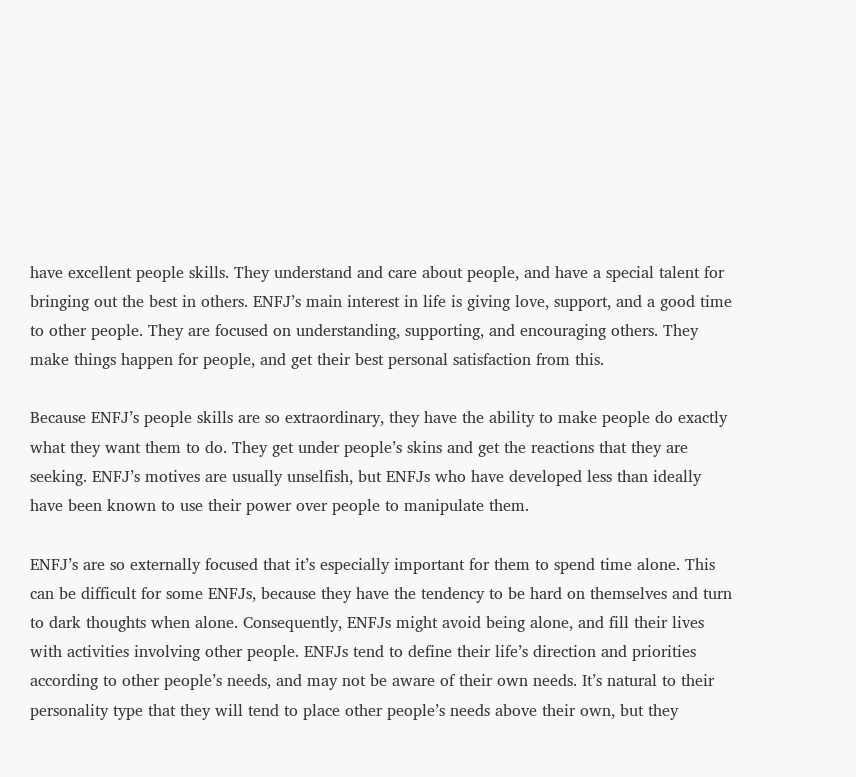have excellent people skills. They understand and care about people, and have a special talent for bringing out the best in others. ENFJ’s main interest in life is giving love, support, and a good time to other people. They are focused on understanding, supporting, and encouraging others. They make things happen for people, and get their best personal satisfaction from this.

Because ENFJ’s people skills are so extraordinary, they have the ability to make people do exactly what they want them to do. They get under people’s skins and get the reactions that they are seeking. ENFJ’s motives are usually unselfish, but ENFJs who have developed less than ideally have been known to use their power over people to manipulate them.

ENFJ’s are so externally focused that it’s especially important for them to spend time alone. This can be difficult for some ENFJs, because they have the tendency to be hard on themselves and turn to dark thoughts when alone. Consequently, ENFJs might avoid being alone, and fill their lives with activities involving other people. ENFJs tend to define their life’s direction and priorities according to other people’s needs, and may not be aware of their own needs. It’s natural to their personality type that they will tend to place other people’s needs above their own, but they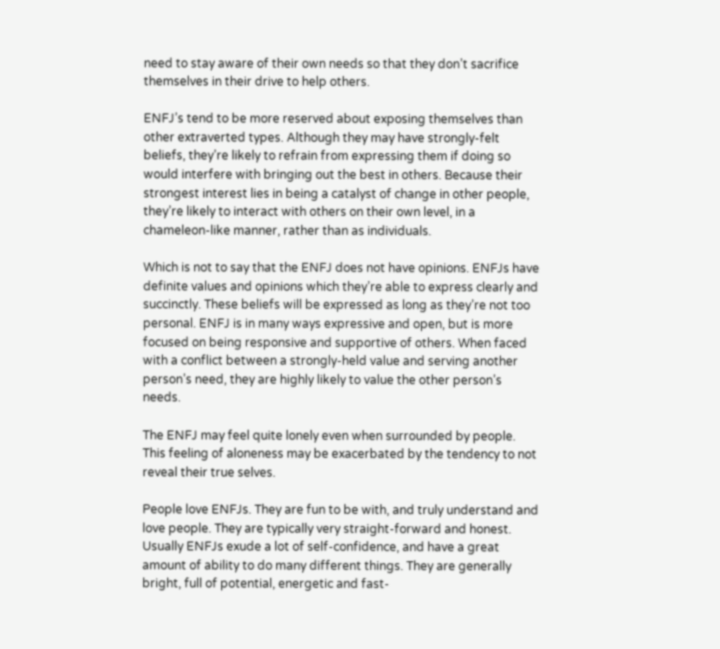need to stay aware of their own needs so that they don’t sacrifice themselves in their drive to help others.

ENFJ’s tend to be more reserved about exposing themselves than other extraverted types. Although they may have strongly-felt beliefs, they’re likely to refrain from expressing them if doing so would interfere with bringing out the best in others. Because their strongest interest lies in being a catalyst of change in other people, they’re likely to interact with others on their own level, in a chameleon-like manner, rather than as individuals.

Which is not to say that the ENFJ does not have opinions. ENFJs have definite values and opinions which they’re able to express clearly and succinctly. These beliefs will be expressed as long as they’re not too personal. ENFJ is in many ways expressive and open, but is more focused on being responsive and supportive of others. When faced with a conflict between a strongly-held value and serving another person’s need, they are highly likely to value the other person’s needs.

The ENFJ may feel quite lonely even when surrounded by people. This feeling of aloneness may be exacerbated by the tendency to not reveal their true selves.

People love ENFJs. They are fun to be with, and truly understand and love people. They are typically very straight-forward and honest. Usually ENFJs exude a lot of self-confidence, and have a great amount of ability to do many different things. They are generally bright, full of potential, energetic and fast-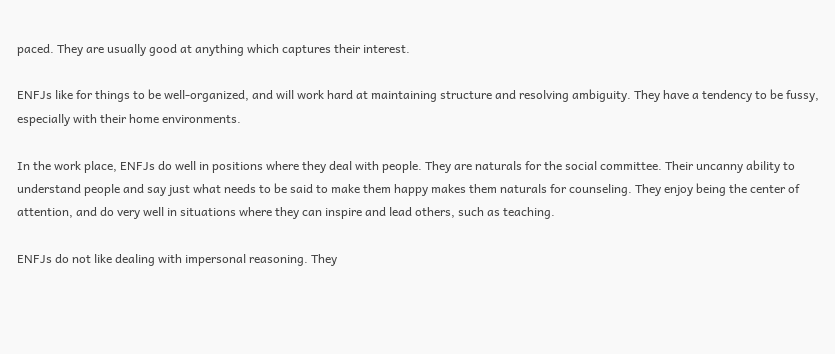paced. They are usually good at anything which captures their interest.

ENFJs like for things to be well-organized, and will work hard at maintaining structure and resolving ambiguity. They have a tendency to be fussy, especially with their home environments.

In the work place, ENFJs do well in positions where they deal with people. They are naturals for the social committee. Their uncanny ability to understand people and say just what needs to be said to make them happy makes them naturals for counseling. They enjoy being the center of attention, and do very well in situations where they can inspire and lead others, such as teaching.

ENFJs do not like dealing with impersonal reasoning. They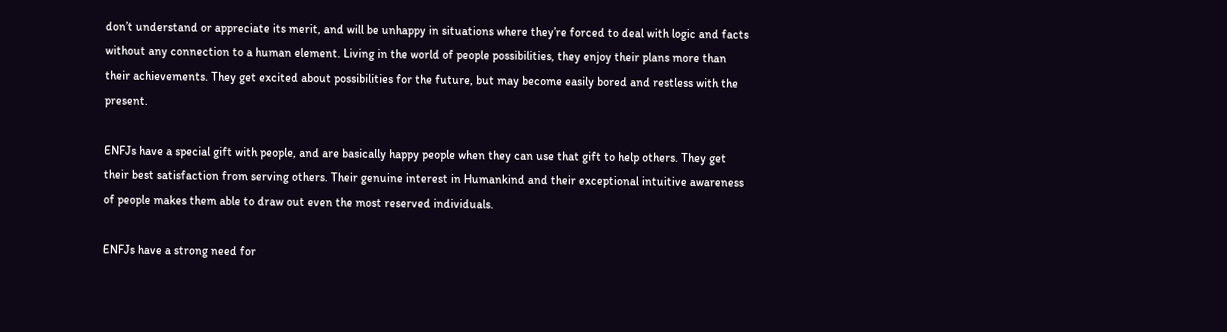don’t understand or appreciate its merit, and will be unhappy in situations where they’re forced to deal with logic and facts without any connection to a human element. Living in the world of people possibilities, they enjoy their plans more than their achievements. They get excited about possibilities for the future, but may become easily bored and restless with the present.

ENFJs have a special gift with people, and are basically happy people when they can use that gift to help others. They get their best satisfaction from serving others. Their genuine interest in Humankind and their exceptional intuitive awareness of people makes them able to draw out even the most reserved individuals.

ENFJs have a strong need for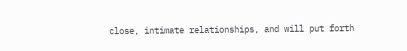close, intimate relationships, and will put forth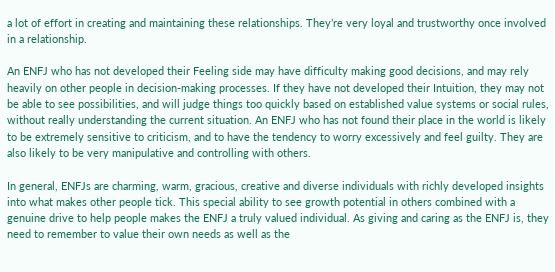a lot of effort in creating and maintaining these relationships. They’re very loyal and trustworthy once involved in a relationship.

An ENFJ who has not developed their Feeling side may have difficulty making good decisions, and may rely heavily on other people in decision-making processes. If they have not developed their Intuition, they may not be able to see possibilities, and will judge things too quickly based on established value systems or social rules, without really understanding the current situation. An ENFJ who has not found their place in the world is likely to be extremely sensitive to criticism, and to have the tendency to worry excessively and feel guilty. They are also likely to be very manipulative and controlling with others.

In general, ENFJs are charming, warm, gracious, creative and diverse individuals with richly developed insights into what makes other people tick. This special ability to see growth potential in others combined with a genuine drive to help people makes the ENFJ a truly valued individual. As giving and caring as the ENFJ is, they need to remember to value their own needs as well as the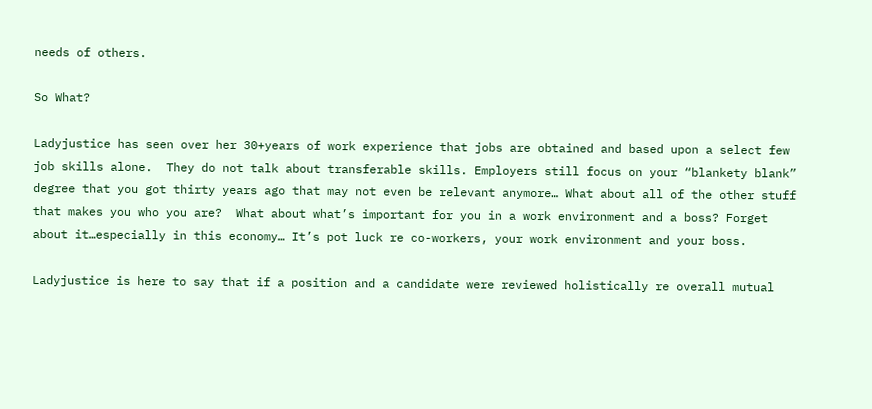needs of others.

So What?

Ladyjustice has seen over her 30+years of work experience that jobs are obtained and based upon a select few job skills alone.  They do not talk about transferable skills. Employers still focus on your “blankety blank” degree that you got thirty years ago that may not even be relevant anymore… What about all of the other stuff that makes you who you are?  What about what’s important for you in a work environment and a boss? Forget about it…especially in this economy… It’s pot luck re co-workers, your work environment and your boss.

Ladyjustice is here to say that if a position and a candidate were reviewed holistically re overall mutual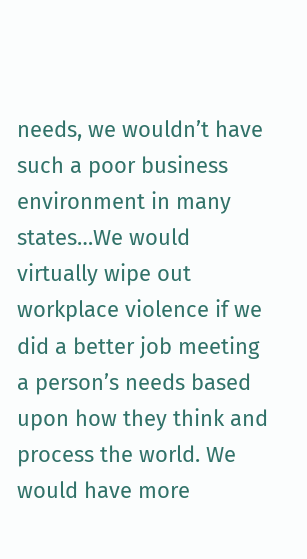needs, we wouldn’t have such a poor business environment in many states…We would virtually wipe out workplace violence if we did a better job meeting a person’s needs based upon how they think and process the world. We would have more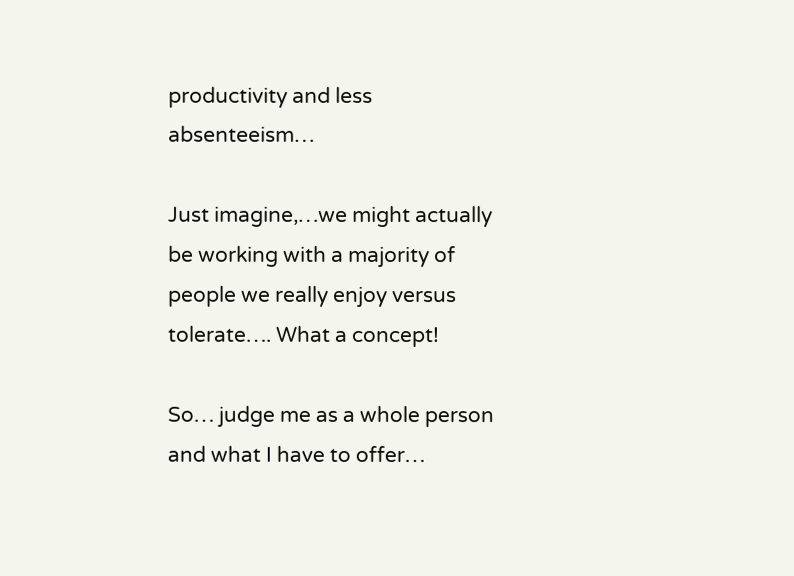productivity and less absenteeism…

Just imagine,…we might actually be working with a majority of people we really enjoy versus tolerate…. What a concept!

So… judge me as a whole person and what I have to offer…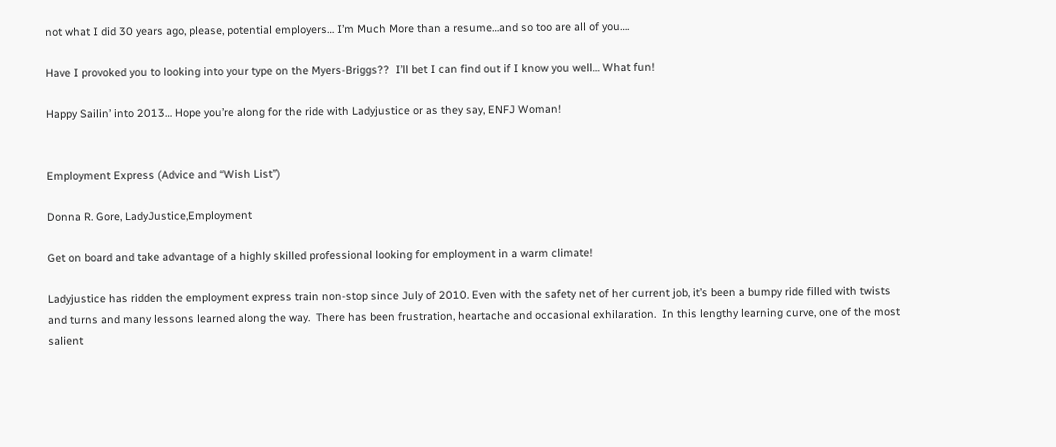not what I did 30 years ago, please, potential employers… I’m Much More than a resume…and so too are all of you….

Have I provoked you to looking into your type on the Myers-Briggs??  I’ll bet I can find out if I know you well… What fun!

Happy Sailin’ into 2013… Hope you’re along for the ride with Ladyjustice or as they say, ENFJ Woman!


Employment Express (Advice and “Wish List”)

Donna R. Gore, LadyJustice,Employment

Get on board and take advantage of a highly skilled professional looking for employment in a warm climate!

Ladyjustice has ridden the employment express train non-stop since July of 2010. Even with the safety net of her current job, it’s been a bumpy ride filled with twists and turns and many lessons learned along the way.  There has been frustration, heartache and occasional exhilaration.  In this lengthy learning curve, one of the most salient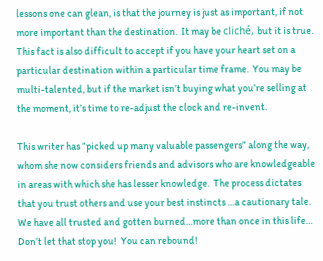lessons one can glean, is that the journey is just as important, if not more important than the destination.  It may be cliché, but it is true. This fact is also difficult to accept if you have your heart set on a particular destination within a particular time frame.  You may be multi-talented, but if the market isn’t buying what you’re selling at the moment, it’s time to re-adjust the clock and re-invent.

This writer has “picked up many valuable passengers” along the way, whom she now considers friends and advisors who are knowledgeable in areas with which she has lesser knowledge.  The process dictates that you trust others and use your best instincts …a cautionary tale. We have all trusted and gotten burned…more than once in this life…   Don’t let that stop you!  You can rebound!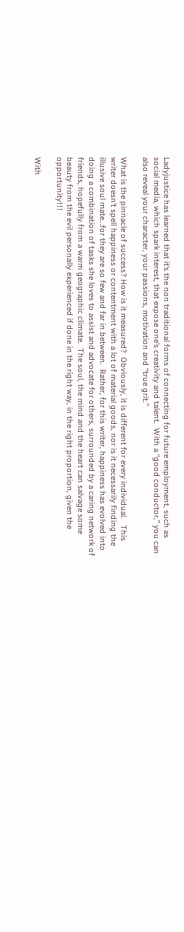Ladyjustice has learned that it’s the non traditional forms of connecting for future employment, such as social media, which spark interest, that expose one’s creativity and talent.  With a “good conductor,” you can also reveal your character, your passions, motivation and “true grit.”

What is the pinnacle of success? How is it measured?  Obviously, it is different for every individual.   This writer doesn’t spell happiness or contentment with a lot of material goods, nor is it necessarily finding the illusive soul mate…for they are so few and far in between.  Rather, for this writer, happiness has evolved into doing a combination of tasks she loves to assist and advocate for others, surrounded by a caring network of friends, hopefully from a warm geographic climate.  The soul, the mind and the heart can salvage some beauty from the evil personally experienced if done in the right way, in the right proportion, given the opportunity!!!

With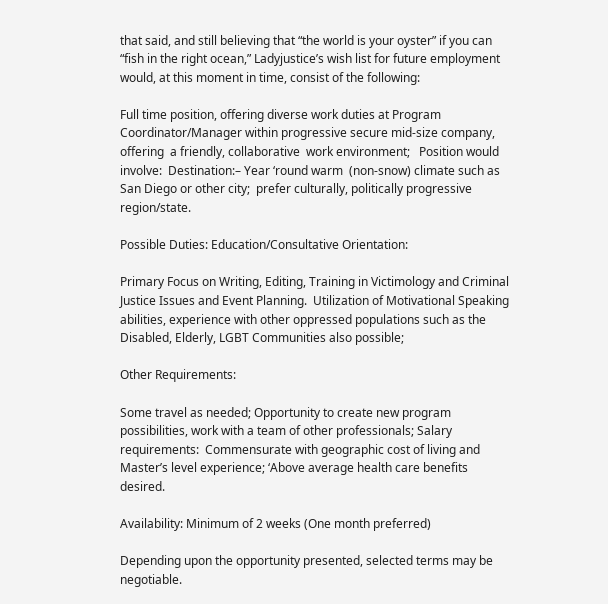that said, and still believing that “the world is your oyster” if you can “fish in the right ocean,” Ladyjustice’s wish list for future employment would, at this moment in time, consist of the following:

Full time position, offering diverse work duties at Program Coordinator/Manager within progressive secure mid-size company,  offering  a friendly, collaborative  work environment;   Position would involve:  Destination:– Year ‘round warm  (non-snow) climate such as San Diego or other city;  prefer culturally, politically progressive region/state.

Possible Duties: Education/Consultative Orientation:

Primary Focus on Writing, Editing, Training in Victimology and Criminal Justice Issues and Event Planning.  Utilization of Motivational Speaking abilities, experience with other oppressed populations such as the Disabled, Elderly, LGBT Communities also possible;

Other Requirements:

Some travel as needed; Opportunity to create new program possibilities, work with a team of other professionals; Salary requirements:  Commensurate with geographic cost of living and Master’s level experience; ‘Above average health care benefits desired.

Availability: Minimum of 2 weeks (One month preferred)

Depending upon the opportunity presented, selected terms may be negotiable.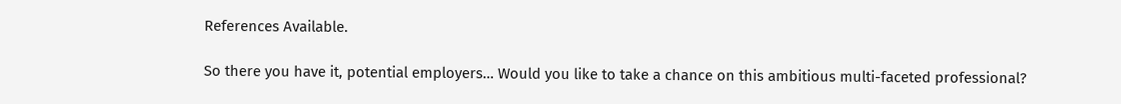References Available.

So there you have it, potential employers… Would you like to take a chance on this ambitious multi-faceted professional?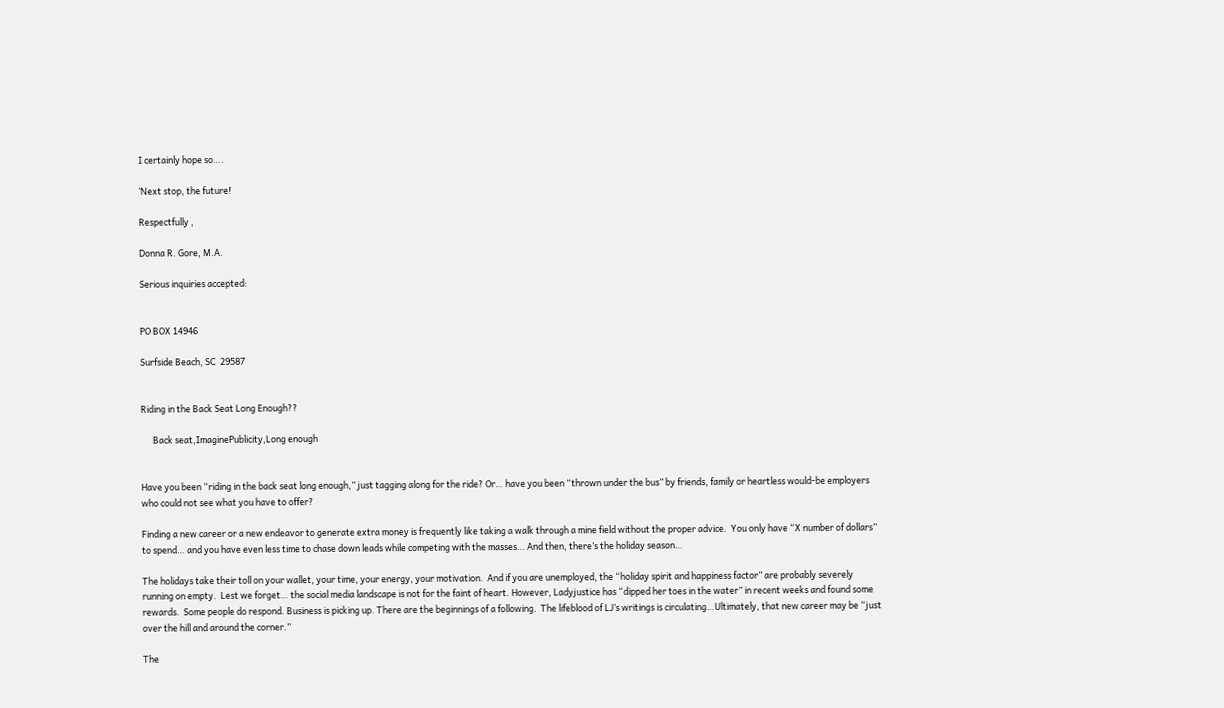I certainly hope so….

‘Next stop, the future!

Respectfully ,

Donna R. Gore, M.A.

Serious inquiries accepted:


PO BOX 14946

Surfside Beach, SC  29587


Riding in the Back Seat Long Enough??

      Back seat,ImaginePublicity,Long enough


Have you been “riding in the back seat long enough,” just tagging along for the ride? Or… have you been “thrown under the bus” by friends, family or heartless would-be employers who could not see what you have to offer?

Finding a new career or a new endeavor to generate extra money is frequently like taking a walk through a mine field without the proper advice.  You only have “X number of dollars” to spend… and you have even less time to chase down leads while competing with the masses… And then, there’s the holiday season…

The holidays take their toll on your wallet, your time, your energy, your motivation.  And if you are unemployed, the “holiday spirit and happiness factor” are probably severely running on empty.  Lest we forget… the social media landscape is not for the faint of heart. However, Ladyjustice has “dipped her toes in the water” in recent weeks and found some rewards.  Some people do respond. Business is picking up. There are the beginnings of a following.  The lifeblood of LJ’s writings is circulating…Ultimately, that new career may be “just over the hill and around the corner.”

The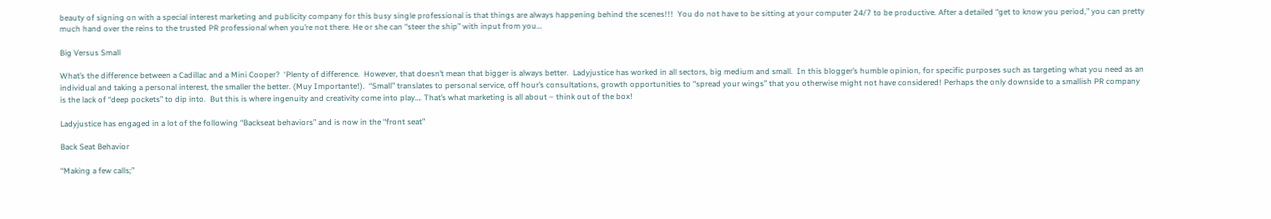beauty of signing on with a special interest marketing and publicity company for this busy single professional is that things are always happening behind the scenes!!!  You do not have to be sitting at your computer 24/7 to be productive. After a detailed “get to know you period,” you can pretty much hand over the reins to the trusted PR professional when you’re not there. He or she can “steer the ship” with input from you…

Big Versus Small

What’s the difference between a Cadillac and a Mini Cooper?  ‘Plenty of difference.  However, that doesn’t mean that bigger is always better.  Ladyjustice has worked in all sectors, big medium and small.  In this blogger’s humble opinion, for specific purposes such as targeting what you need as an individual and taking a personal interest, the smaller the better. (Muy Importante!).  “Small” translates to personal service, off hour’s consultations, growth opportunities to “spread your wings” that you otherwise might not have considered! Perhaps the only downside to a smallish PR company is the lack of “deep pockets” to dip into.  But this is where ingenuity and creativity come into play…. That’s what marketing is all about – think out of the box!

Ladyjustice has engaged in a lot of the following “Backseat behaviors” and is now in the “front seat”

Back Seat Behavior

“Making a few calls;”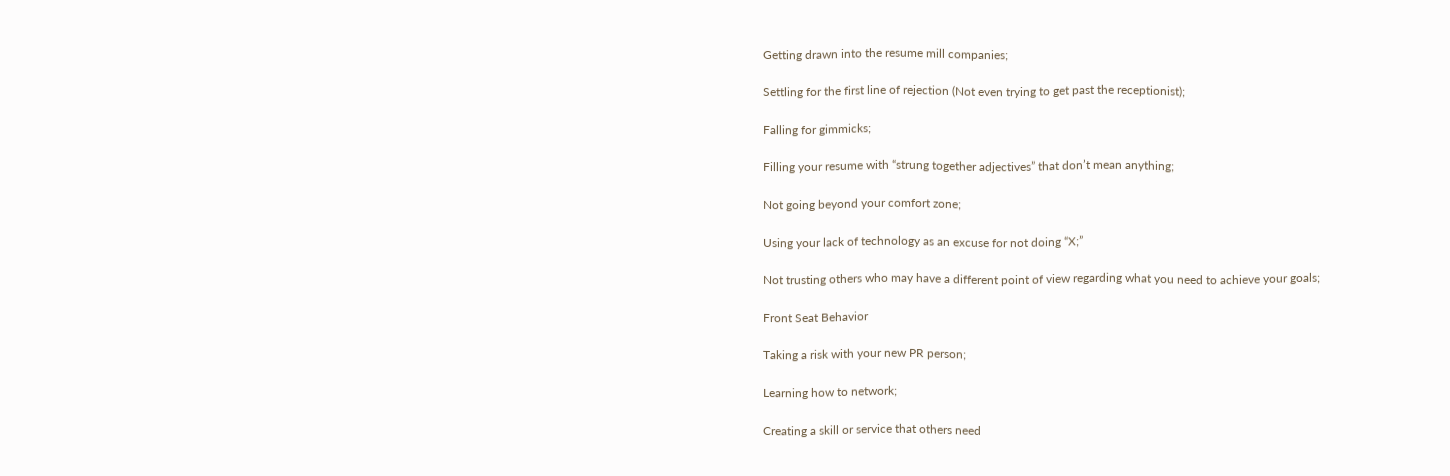Getting drawn into the resume mill companies;

Settling for the first line of rejection (Not even trying to get past the receptionist);

Falling for gimmicks;

Filling your resume with “strung together adjectives” that don’t mean anything;

Not going beyond your comfort zone;

Using your lack of technology as an excuse for not doing “X;”

Not trusting others who may have a different point of view regarding what you need to achieve your goals;

Front Seat Behavior

Taking a risk with your new PR person;

Learning how to network;

Creating a skill or service that others need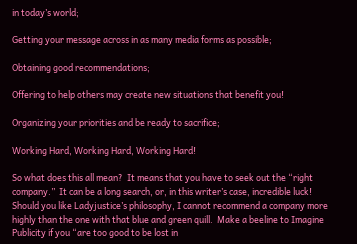in today’s world;

Getting your message across in as many media forms as possible;

Obtaining good recommendations;

Offering to help others may create new situations that benefit you!

Organizing your priorities and be ready to sacrifice;

Working Hard, Working Hard, Working Hard!

So what does this all mean?  It means that you have to seek out the “right company.”  It can be a long search, or, in this writer’s case, incredible luck!  Should you like Ladyjustice’s philosophy, I cannot recommend a company more highly than the one with that blue and green quill.  Make a beeline to Imagine Publicity if you “are too good to be lost in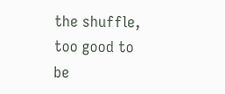the shuffle, too good to be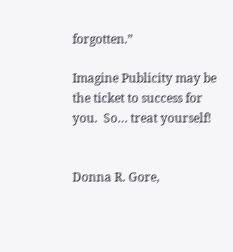forgotten.”

Imagine Publicity may be the ticket to success for you.  So… treat yourself!


Donna R. Gore,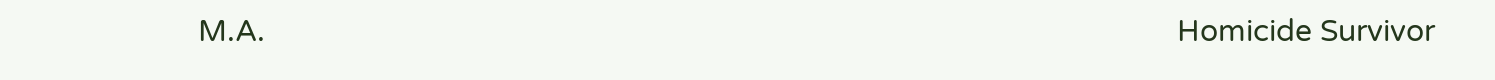M.A.                                                                                                                  Homicide Survivor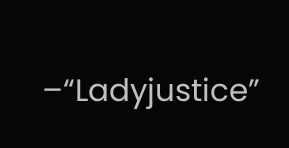–“Ladyjustice”